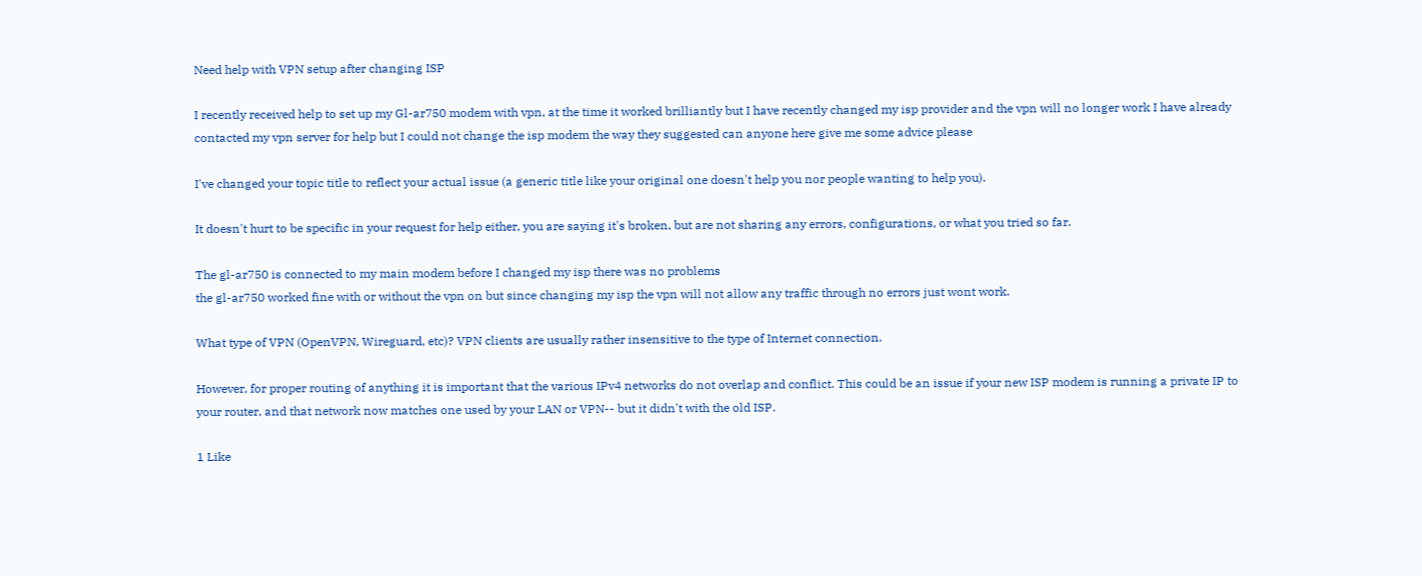Need help with VPN setup after changing ISP

I recently received help to set up my Gl-ar750 modem with vpn, at the time it worked brilliantly but I have recently changed my isp provider and the vpn will no longer work I have already contacted my vpn server for help but I could not change the isp modem the way they suggested can anyone here give me some advice please

I've changed your topic title to reflect your actual issue (a generic title like your original one doesn't help you nor people wanting to help you).

It doesn't hurt to be specific in your request for help either, you are saying it's broken, but are not sharing any errors, configurations, or what you tried so far.

The gl-ar750 is connected to my main modem before I changed my isp there was no problems
the gl-ar750 worked fine with or without the vpn on but since changing my isp the vpn will not allow any traffic through no errors just wont work.

What type of VPN (OpenVPN, Wireguard, etc)? VPN clients are usually rather insensitive to the type of Internet connection.

However, for proper routing of anything it is important that the various IPv4 networks do not overlap and conflict. This could be an issue if your new ISP modem is running a private IP to your router, and that network now matches one used by your LAN or VPN-- but it didn't with the old ISP.

1 Like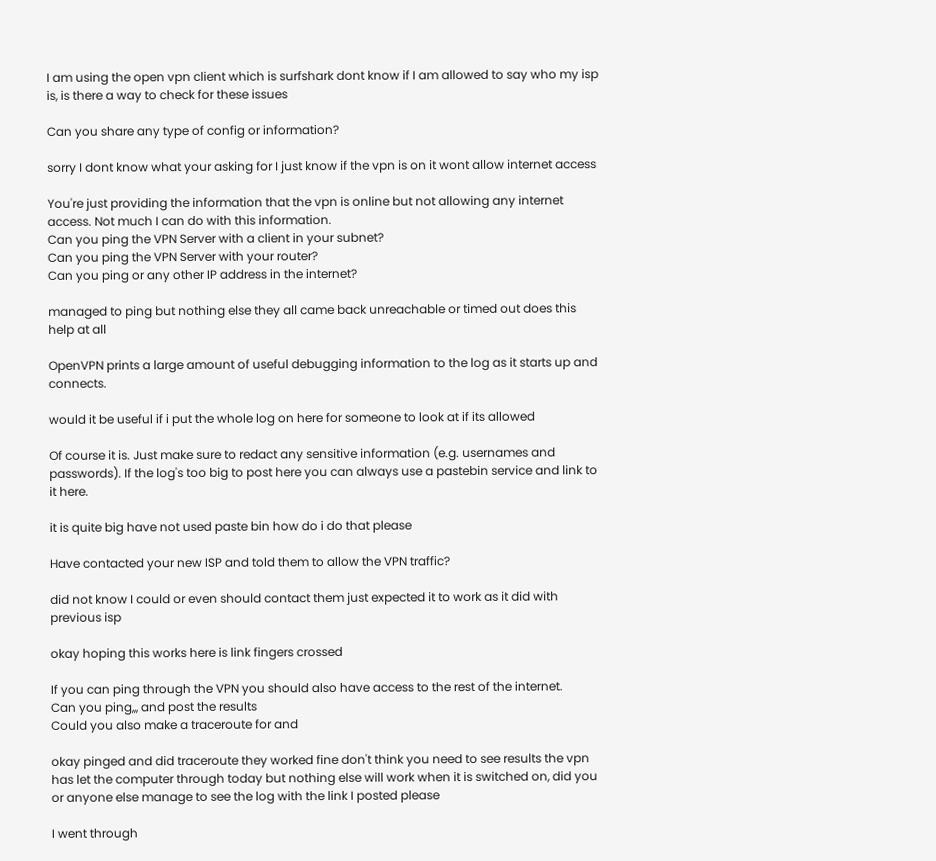I am using the open vpn client which is surfshark dont know if I am allowed to say who my isp is, is there a way to check for these issues

Can you share any type of config or information?

sorry I dont know what your asking for I just know if the vpn is on it wont allow internet access

You're just providing the information that the vpn is online but not allowing any internet access. Not much I can do with this information.
Can you ping the VPN Server with a client in your subnet?
Can you ping the VPN Server with your router?
Can you ping or any other IP address in the internet?

managed to ping but nothing else they all came back unreachable or timed out does this help at all

OpenVPN prints a large amount of useful debugging information to the log as it starts up and connects.

would it be useful if i put the whole log on here for someone to look at if its allowed

Of course it is. Just make sure to redact any sensitive information (e.g. usernames and passwords). If the log's too big to post here you can always use a pastebin service and link to it here.

it is quite big have not used paste bin how do i do that please

Have contacted your new ISP and told them to allow the VPN traffic?

did not know I could or even should contact them just expected it to work as it did with previous isp

okay hoping this works here is link fingers crossed

If you can ping through the VPN you should also have access to the rest of the internet.
Can you ping,,, and post the results
Could you also make a traceroute for and

okay pinged and did traceroute they worked fine don't think you need to see results the vpn has let the computer through today but nothing else will work when it is switched on, did you or anyone else manage to see the log with the link I posted please

I went through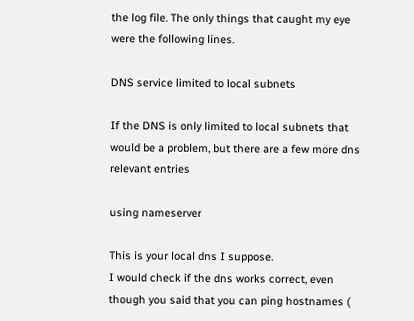the log file. The only things that caught my eye were the following lines.

DNS service limited to local subnets

If the DNS is only limited to local subnets that would be a problem, but there are a few more dns relevant entries

using nameserver

This is your local dns I suppose.
I would check if the dns works correct, even though you said that you can ping hostnames (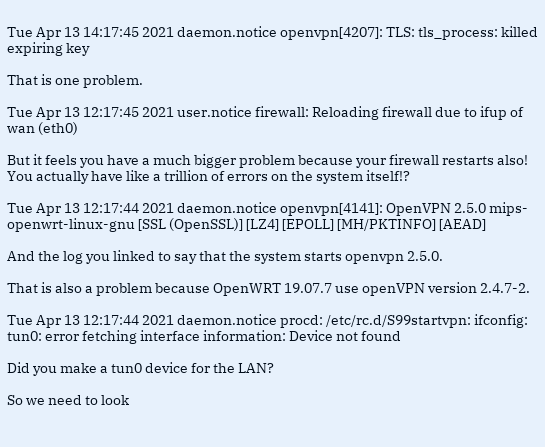Tue Apr 13 14:17:45 2021 daemon.notice openvpn[4207]: TLS: tls_process: killed expiring key

That is one problem.

Tue Apr 13 12:17:45 2021 user.notice firewall: Reloading firewall due to ifup of wan (eth0)

But it feels you have a much bigger problem because your firewall restarts also! You actually have like a trillion of errors on the system itself!?

Tue Apr 13 12:17:44 2021 daemon.notice openvpn[4141]: OpenVPN 2.5.0 mips-openwrt-linux-gnu [SSL (OpenSSL)] [LZ4] [EPOLL] [MH/PKTINFO] [AEAD]

And the log you linked to say that the system starts openvpn 2.5.0.

That is also a problem because OpenWRT 19.07.7 use openVPN version 2.4.7-2.

Tue Apr 13 12:17:44 2021 daemon.notice procd: /etc/rc.d/S99startvpn: ifconfig: tun0: error fetching interface information: Device not found

Did you make a tun0 device for the LAN?

So we need to look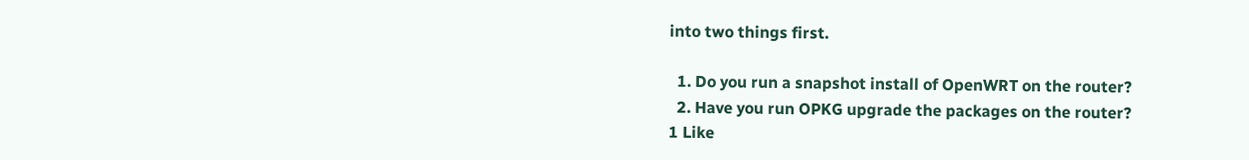into two things first.

  1. Do you run a snapshot install of OpenWRT on the router?
  2. Have you run OPKG upgrade the packages on the router?
1 Like